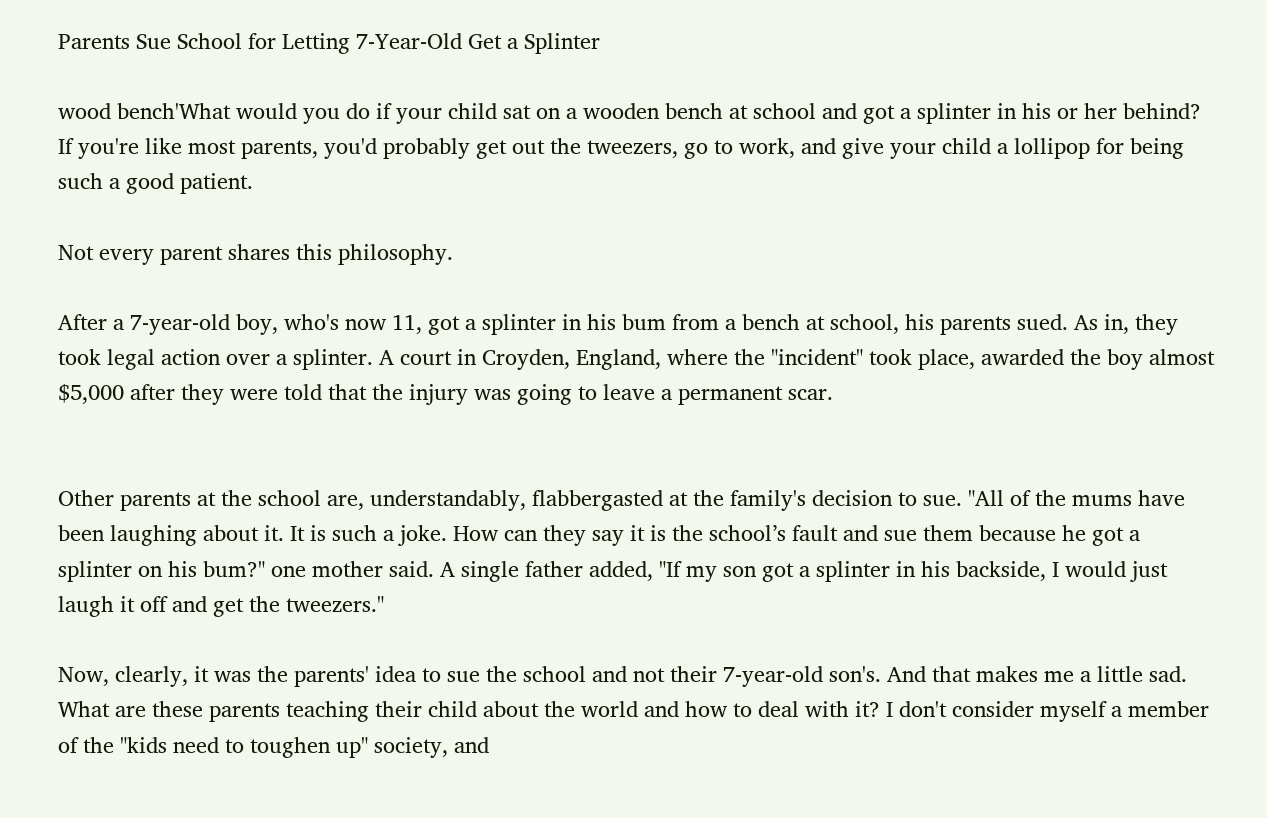Parents Sue School for Letting 7-Year-Old Get a Splinter

wood bench'What would you do if your child sat on a wooden bench at school and got a splinter in his or her behind? If you're like most parents, you'd probably get out the tweezers, go to work, and give your child a lollipop for being such a good patient.

Not every parent shares this philosophy.

After a 7-year-old boy, who's now 11, got a splinter in his bum from a bench at school, his parents sued. As in, they took legal action over a splinter. A court in Croyden, England, where the "incident" took place, awarded the boy almost $5,000 after they were told that the injury was going to leave a permanent scar.


Other parents at the school are, understandably, flabbergasted at the family's decision to sue. "All of the mums have been laughing about it. It is such a joke. How can they say it is the school’s fault and sue them because he got a splinter on his bum?" one mother said. A single father added, "If my son got a splinter in his backside, I would just laugh it off and get the tweezers."

Now, clearly, it was the parents' idea to sue the school and not their 7-year-old son's. And that makes me a little sad. What are these parents teaching their child about the world and how to deal with it? I don't consider myself a member of the "kids need to toughen up" society, and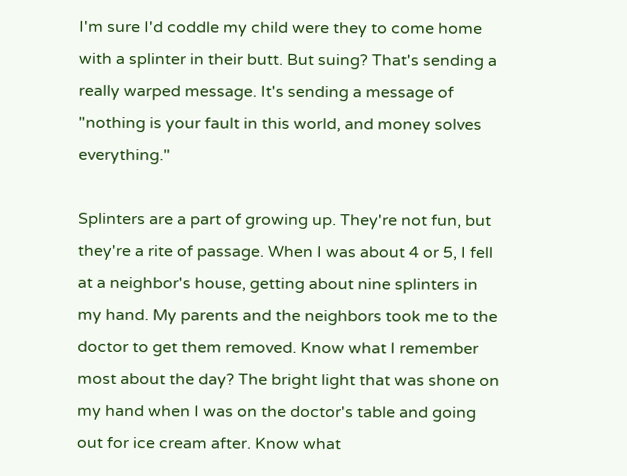I'm sure I'd coddle my child were they to come home with a splinter in their butt. But suing? That's sending a really warped message. It's sending a message of "nothing is your fault in this world, and money solves everything."

Splinters are a part of growing up. They're not fun, but they're a rite of passage. When I was about 4 or 5, I fell at a neighbor's house, getting about nine splinters in my hand. My parents and the neighbors took me to the doctor to get them removed. Know what I remember most about the day? The bright light that was shone on my hand when I was on the doctor's table and going out for ice cream after. Know what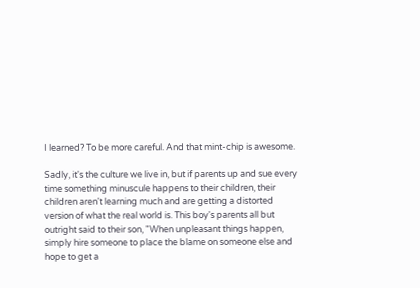I learned? To be more careful. And that mint-chip is awesome.

Sadly, it's the culture we live in, but if parents up and sue every time something minuscule happens to their children, their children aren't learning much and are getting a distorted version of what the real world is. This boy's parents all but outright said to their son, "When unpleasant things happen, simply hire someone to place the blame on someone else and hope to get a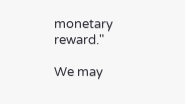monetary reward."

We may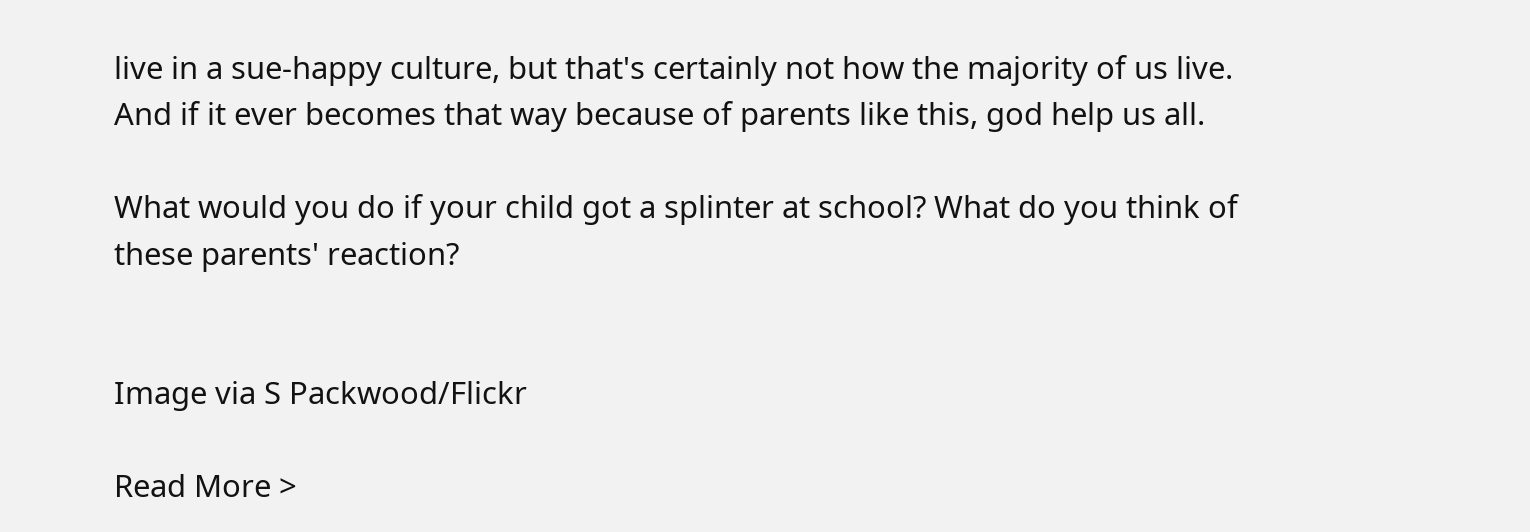live in a sue-happy culture, but that's certainly not how the majority of us live. And if it ever becomes that way because of parents like this, god help us all.

What would you do if your child got a splinter at school? What do you think of these parents' reaction?


Image via S Packwood/Flickr

Read More >